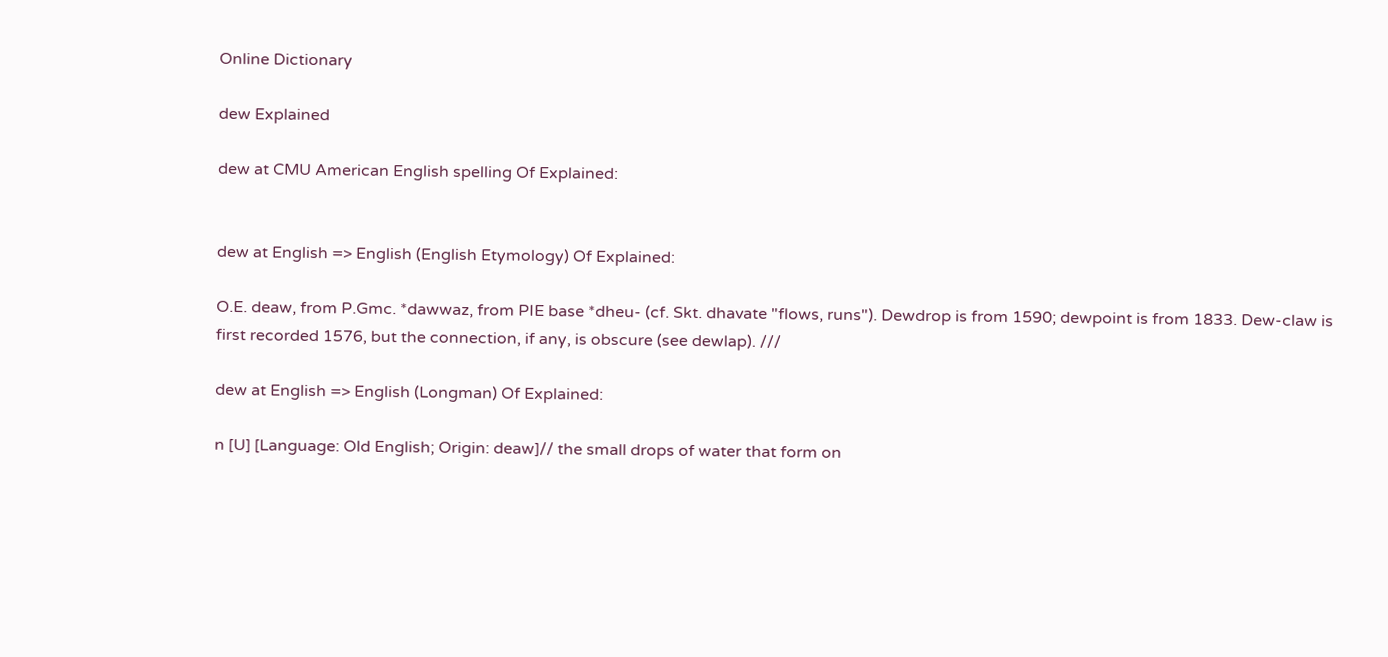Online Dictionary

dew Explained

dew at CMU American English spelling Of Explained:


dew at English => English (English Etymology) Of Explained:

O.E. deaw, from P.Gmc. *dawwaz, from PIE base *dheu- (cf. Skt. dhavate "flows, runs"). Dewdrop is from 1590; dewpoint is from 1833. Dew-claw is first recorded 1576, but the connection, if any, is obscure (see dewlap). ///

dew at English => English (Longman) Of Explained:

n [U] [Language: Old English; Origin: deaw]// the small drops of water that form on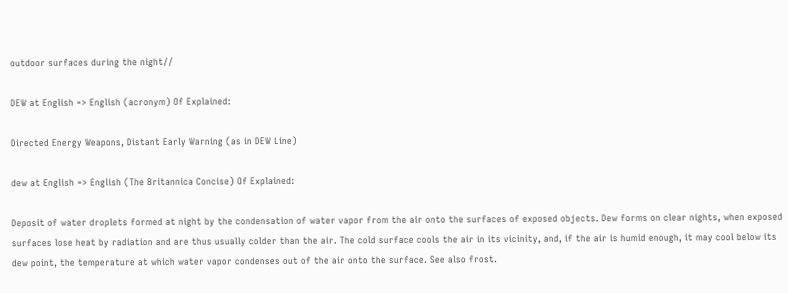outdoor surfaces during the night//

DEW at English => English (acronym) Of Explained:

Directed Energy Weapons, Distant Early Warning (as in DEW Line)

dew at English => English (The Britannica Concise) Of Explained:

Deposit of water droplets formed at night by the condensation of water vapor from the air onto the surfaces of exposed objects. Dew forms on clear nights, when exposed surfaces lose heat by radiation and are thus usually colder than the air. The cold surface cools the air in its vicinity, and, if the air is humid enough, it may cool below its dew point, the temperature at which water vapor condenses out of the air onto the surface. See also frost.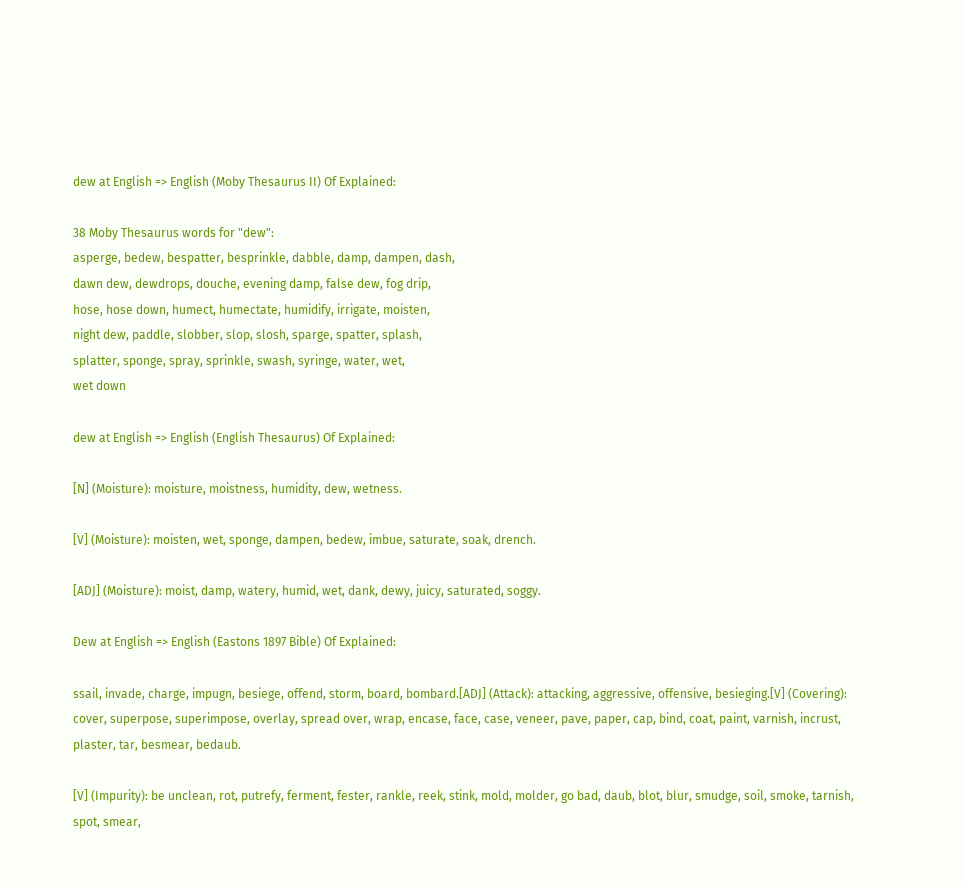dew at English => English (Moby Thesaurus II) Of Explained:

38 Moby Thesaurus words for "dew":
asperge, bedew, bespatter, besprinkle, dabble, damp, dampen, dash,
dawn dew, dewdrops, douche, evening damp, false dew, fog drip,
hose, hose down, humect, humectate, humidify, irrigate, moisten,
night dew, paddle, slobber, slop, slosh, sparge, spatter, splash,
splatter, sponge, spray, sprinkle, swash, syringe, water, wet,
wet down

dew at English => English (English Thesaurus) Of Explained:

[N] (Moisture): moisture, moistness, humidity, dew, wetness.

[V] (Moisture): moisten, wet, sponge, dampen, bedew, imbue, saturate, soak, drench.

[ADJ] (Moisture): moist, damp, watery, humid, wet, dank, dewy, juicy, saturated, soggy.

Dew at English => English (Eastons 1897 Bible) Of Explained:

ssail, invade, charge, impugn, besiege, offend, storm, board, bombard.[ADJ] (Attack): attacking, aggressive, offensive, besieging.[V] (Covering): cover, superpose, superimpose, overlay, spread over, wrap, encase, face, case, veneer, pave, paper, cap, bind, coat, paint, varnish, incrust, plaster, tar, besmear, bedaub.

[V] (Impurity): be unclean, rot, putrefy, ferment, fester, rankle, reek, stink, mold, molder, go bad, daub, blot, blur, smudge, soil, smoke, tarnish, spot, smear,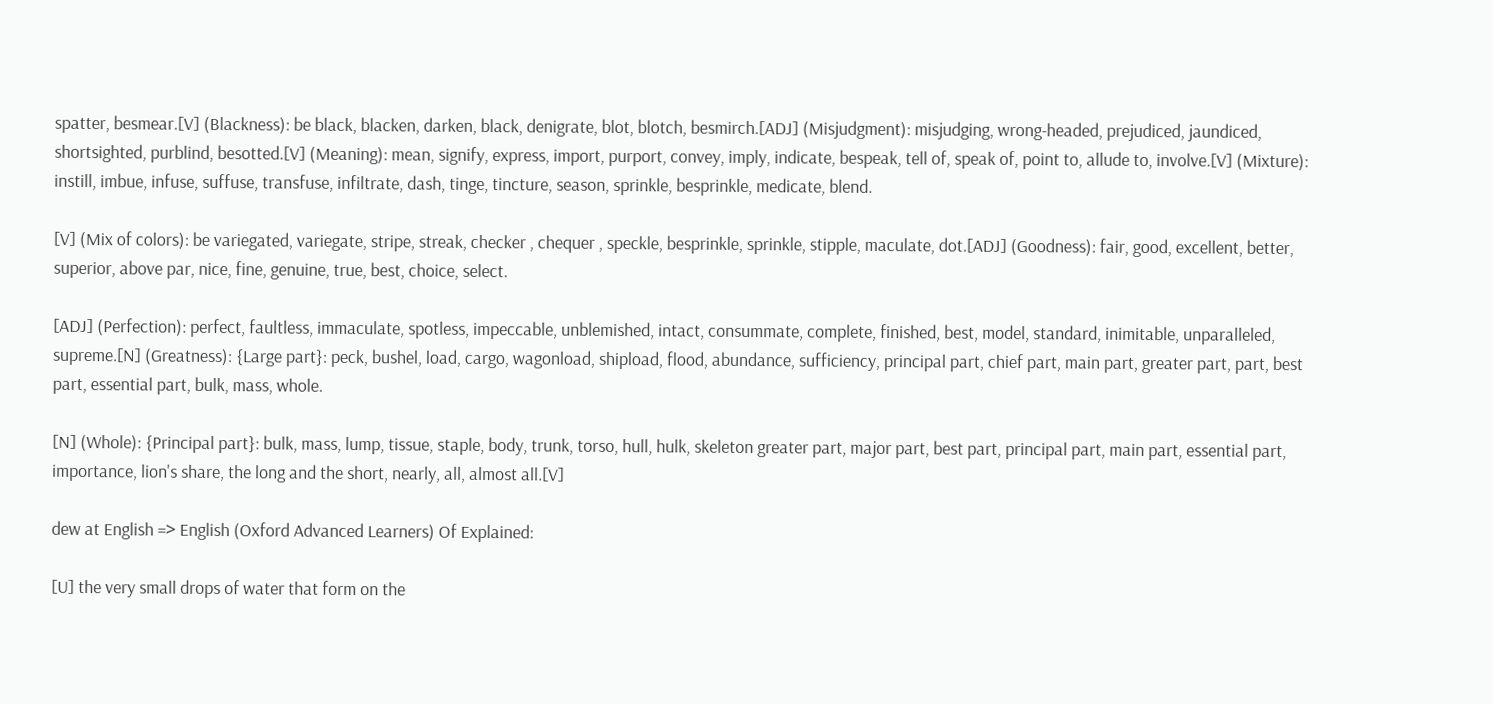spatter, besmear.[V] (Blackness): be black, blacken, darken, black, denigrate, blot, blotch, besmirch.[ADJ] (Misjudgment): misjudging, wrong-headed, prejudiced, jaundiced, shortsighted, purblind, besotted.[V] (Meaning): mean, signify, express, import, purport, convey, imply, indicate, bespeak, tell of, speak of, point to, allude to, involve.[V] (Mixture): instill, imbue, infuse, suffuse, transfuse, infiltrate, dash, tinge, tincture, season, sprinkle, besprinkle, medicate, blend.

[V] (Mix of colors): be variegated, variegate, stripe, streak, checker , chequer , speckle, besprinkle, sprinkle, stipple, maculate, dot.[ADJ] (Goodness): fair, good, excellent, better, superior, above par, nice, fine, genuine, true, best, choice, select.

[ADJ] (Perfection): perfect, faultless, immaculate, spotless, impeccable, unblemished, intact, consummate, complete, finished, best, model, standard, inimitable, unparalleled, supreme.[N] (Greatness): {Large part}: peck, bushel, load, cargo, wagonload, shipload, flood, abundance, sufficiency, principal part, chief part, main part, greater part, part, best part, essential part, bulk, mass, whole.

[N] (Whole): {Principal part}: bulk, mass, lump, tissue, staple, body, trunk, torso, hull, hulk, skeleton greater part, major part, best part, principal part, main part, essential part, importance, lion's share, the long and the short, nearly, all, almost all.[V]

dew at English => English (Oxford Advanced Learners) Of Explained:

[U] the very small drops of water that form on the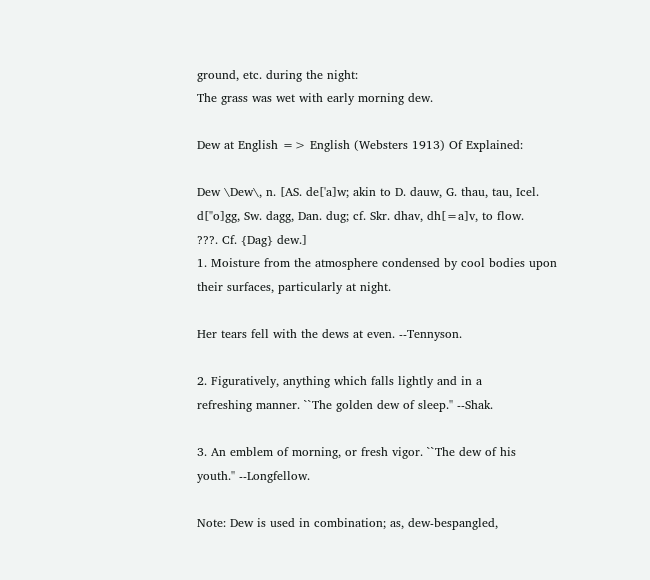ground, etc. during the night:
The grass was wet with early morning dew.

Dew at English => English (Websters 1913) Of Explained:

Dew \Dew\, n. [AS. de['a]w; akin to D. dauw, G. thau, tau, Icel.
d["o]gg, Sw. dagg, Dan. dug; cf. Skr. dhav, dh[=a]v, to flow.
???. Cf. {Dag} dew.]
1. Moisture from the atmosphere condensed by cool bodies upon
their surfaces, particularly at night.

Her tears fell with the dews at even. --Tennyson.

2. Figuratively, anything which falls lightly and in a
refreshing manner. ``The golden dew of sleep.'' --Shak.

3. An emblem of morning, or fresh vigor. ``The dew of his
youth.'' --Longfellow.

Note: Dew is used in combination; as, dew-bespangled,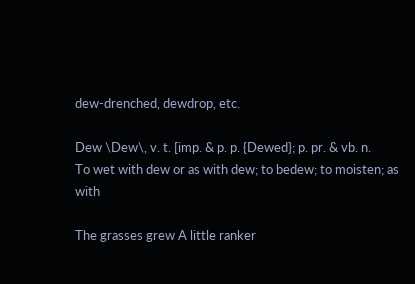dew-drenched, dewdrop, etc.

Dew \Dew\, v. t. [imp. & p. p. {Dewed}; p. pr. & vb. n.
To wet with dew or as with dew; to bedew; to moisten; as with

The grasses grew A little ranker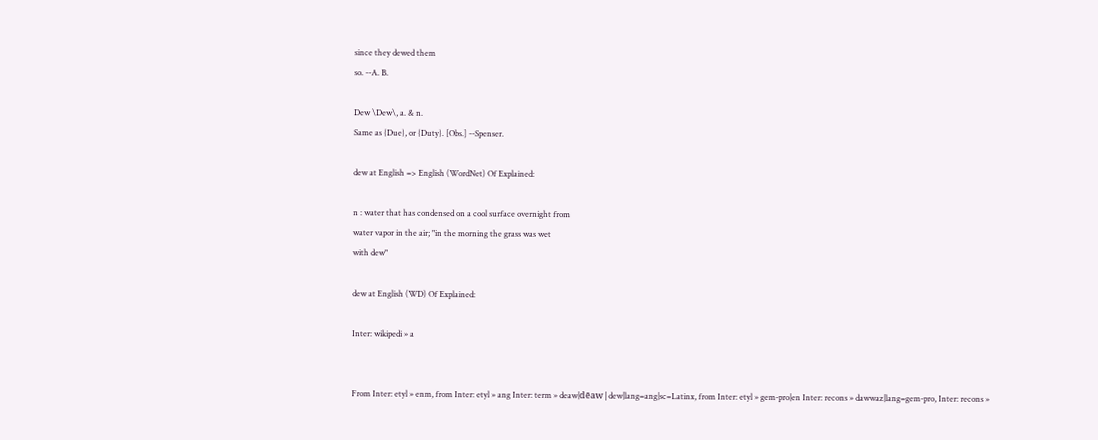since they dewed them
so. --A. B.

Dew \Dew\, a. & n.
Same as {Due}, or {Duty}. [Obs.] --Spenser.

dew at English => English (WordNet) Of Explained:

n : water that has condensed on a cool surface overnight from
water vapor in the air; "in the morning the grass was wet
with dew"

dew at English (WD) Of Explained:

Inter: wikipedi » a


From Inter: etyl » enm, from Inter: etyl » ang Inter: term » deaw|dēaw|dew|lang=ang|sc=Latinx, from Inter: etyl » gem-pro|en Inter: recons » dawwaz|lang=gem-pro, Inter: recons »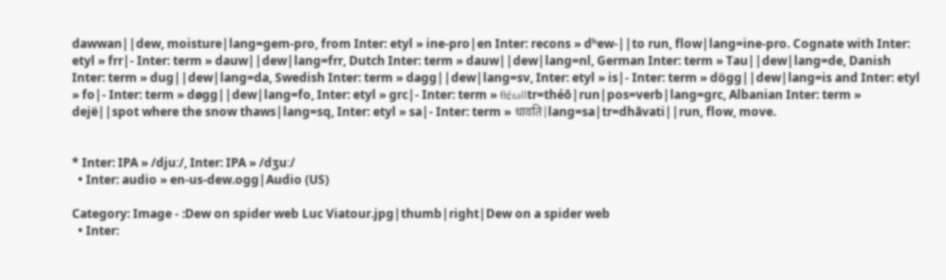dawwan||dew, moisture|lang=gem-pro, from Inter: etyl » ine-pro|en Inter: recons » dʰew-||to run, flow|lang=ine-pro. Cognate with Inter: etyl » frr|- Inter: term » dauw||dew|lang=frr, Dutch Inter: term » dauw||dew|lang=nl, German Inter: term » Tau||dew|lang=de, Danish Inter: term » dug||dew|lang=da, Swedish Inter: term » dagg||dew|lang=sv, Inter: etyl » is|- Inter: term » dögg||dew|lang=is and Inter: etyl » fo|- Inter: term » døgg||dew|lang=fo, Inter: etyl » grc|- Inter: term » θέω||tr=théō|run|pos=verb|lang=grc, Albanian Inter: term » dejë||spot where the snow thaws|lang=sq, Inter: etyl » sa|- Inter: term » धावति|lang=sa|tr=dhāvati||run, flow, move.


* Inter: IPA » /djuː/, Inter: IPA » /dʒuː/
  • Inter: audio » en-us-dew.ogg|Audio (US)

Category: Image - :Dew on spider web Luc Viatour.jpg|thumb|right|Dew on a spider web
  • Inter: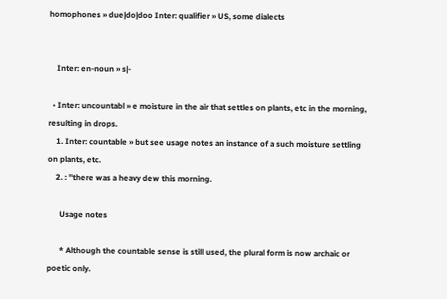homophones » due|do|doo Inter: qualifier » US, some dialects


    Inter: en-noun » s|-

  • Inter: uncountabl » e moisture in the air that settles on plants, etc in the morning, resulting in drops.
    1. Inter: countable » but see usage notes an instance of a such moisture settling on plants, etc.
    2. : ''there was a heavy dew this morning.

      Usage notes

      * Although the countable sense is still used, the plural form is now archaic or poetic only.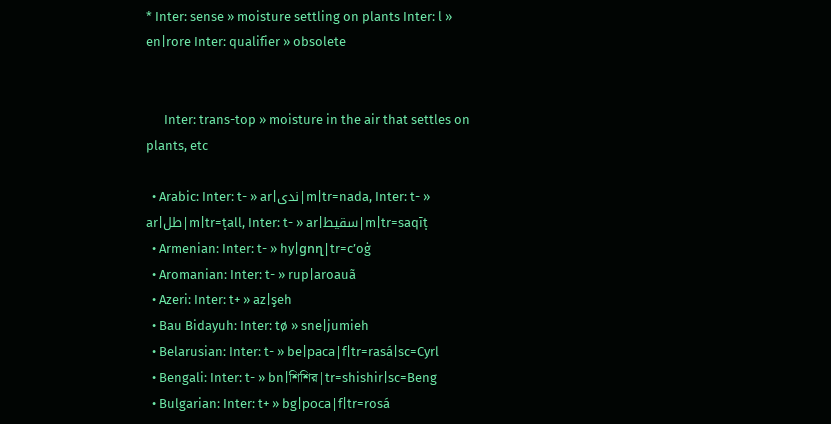* Inter: sense » moisture settling on plants Inter: l » en|rore Inter: qualifier » obsolete


      Inter: trans-top » moisture in the air that settles on plants, etc

  • Arabic: Inter: t- » ar|ندى|m|tr=nada, Inter: t- » ar|طل|m|tr=ṭall, Inter: t- » ar|سقيط|m|tr=saqīṭ
  • Armenian: Inter: t- » hy|ցող|tr=c’oġ
  • Aromanian: Inter: t- » rup|aroauã
  • Azeri: Inter: t+ » az|şeh
  • Bau Bidayuh: Inter: tø » sne|jumieh
  • Belarusian: Inter: t- » be|раса|f|tr=rasá|sc=Cyrl
  • Bengali: Inter: t- » bn|শিশির|tr=shishir|sc=Beng
  • Bulgarian: Inter: t+ » bg|роса|f|tr=rosá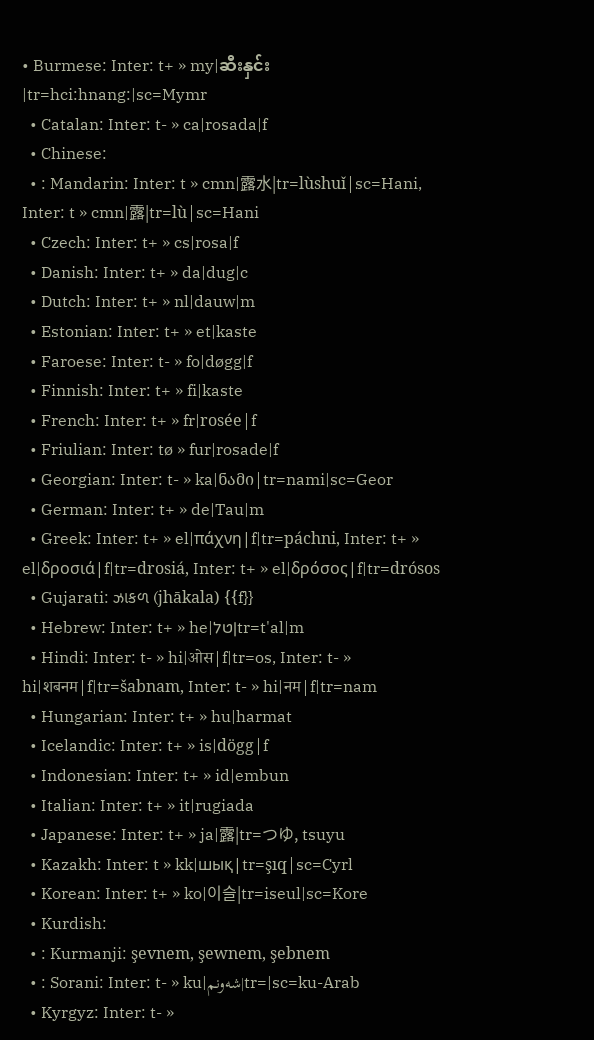• Burmese: Inter: t+ » my|ဆီးနှင်း|tr=hci:hnang:|sc=Mymr
  • Catalan: Inter: t- » ca|rosada|f
  • Chinese:
  • : Mandarin: Inter: t » cmn|露水|tr=lùshuǐ|sc=Hani, Inter: t » cmn|露|tr=lù|sc=Hani
  • Czech: Inter: t+ » cs|rosa|f
  • Danish: Inter: t+ » da|dug|c
  • Dutch: Inter: t+ » nl|dauw|m
  • Estonian: Inter: t+ » et|kaste
  • Faroese: Inter: t- » fo|døgg|f
  • Finnish: Inter: t+ » fi|kaste
  • French: Inter: t+ » fr|rosée|f
  • Friulian: Inter: tø » fur|rosade|f
  • Georgian: Inter: t- » ka|ნამი|tr=nami|sc=Geor
  • German: Inter: t+ » de|Tau|m
  • Greek: Inter: t+ » el|πάχνη|f|tr=páchni, Inter: t+ » el|δροσιά|f|tr=drosiá, Inter: t+ » el|δρόσος|f|tr=drósos
  • Gujarati: ઝાકળ (jhākala) {{f}}
  • Hebrew: Inter: t+ » he|טל|tr=t'al|m
  • Hindi: Inter: t- » hi|ओस|f|tr=os, Inter: t- » hi|शबनम|f|tr=šabnam, Inter: t- » hi|नम|f|tr=nam
  • Hungarian: Inter: t+ » hu|harmat
  • Icelandic: Inter: t+ » is|dögg|f
  • Indonesian: Inter: t+ » id|embun
  • Italian: Inter: t+ » it|rugiada
  • Japanese: Inter: t+ » ja|露|tr=つゆ, tsuyu
  • Kazakh: Inter: t » kk|шық|tr=şıq|sc=Cyrl
  • Korean: Inter: t+ » ko|이슬|tr=iseul|sc=Kore
  • Kurdish:
  • : Kurmanji: şevnem, şewnem, şebnem
  • : Sorani: Inter: t- » ku|شه‌ونم|tr=|sc=ku-Arab
  • Kyrgyz: Inter: t- »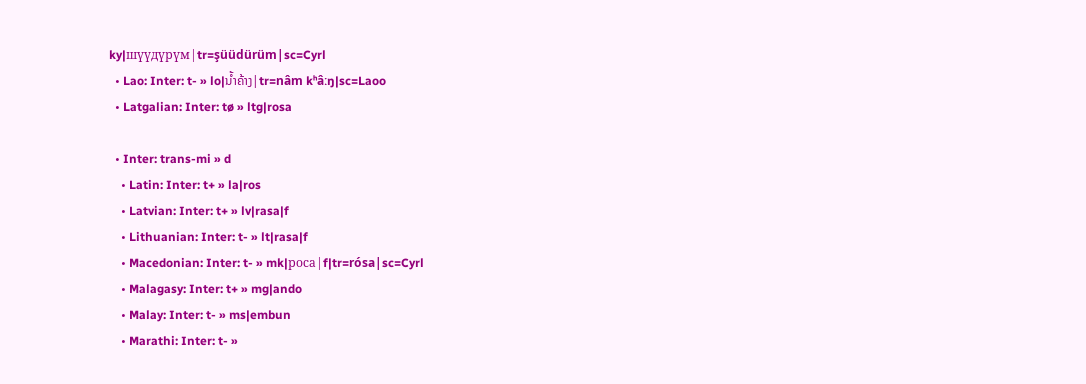ky|шүүдүрүм|tr=şüüdürüm|sc=Cyrl
  • Lao: Inter: t- » lo|ນ້ຳຄ້າງ|tr=nâm kʰâːŋ|sc=Laoo
  • Latgalian: Inter: tø » ltg|rosa

  • Inter: trans-mi » d
    • Latin: Inter: t+ » la|ros
    • Latvian: Inter: t+ » lv|rasa|f
    • Lithuanian: Inter: t- » lt|rasa|f
    • Macedonian: Inter: t- » mk|роса|f|tr=rósa|sc=Cyrl
    • Malagasy: Inter: t+ » mg|ando
    • Malay: Inter: t- » ms|embun
    • Marathi: Inter: t- »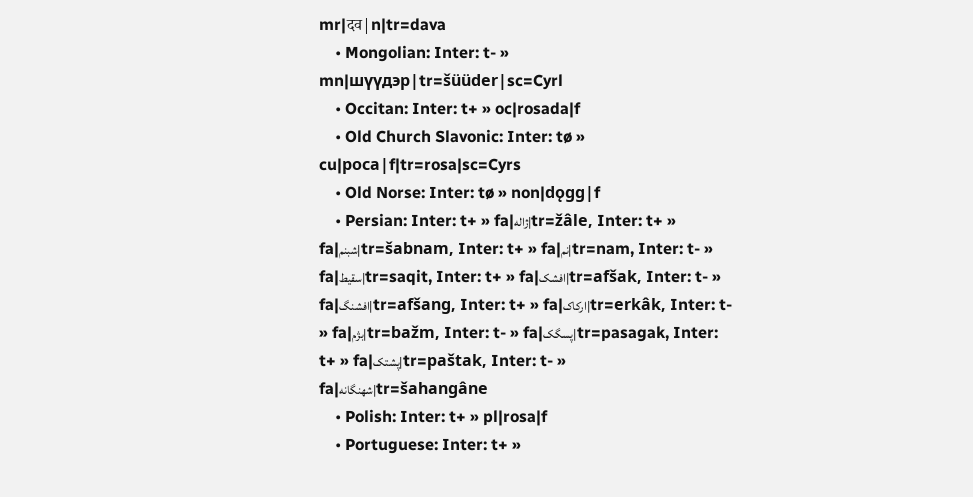mr|दव|n|tr=dava
    • Mongolian: Inter: t- » mn|шүүдэр|tr=šüüder|sc=Cyrl
    • Occitan: Inter: t+ » oc|rosada|f
    • Old Church Slavonic: Inter: tø » cu|роса|f|tr=rosa|sc=Cyrs
    • Old Norse: Inter: tø » non|dǫgg|f
    • Persian: Inter: t+ » fa|ژاله|tr=žâle, Inter: t+ » fa|شبنم|tr=šabnam, Inter: t+ » fa|نم|tr=nam, Inter: t- » fa|سقیط|tr=saqit, Inter: t+ » fa|افشک|tr=afšak, Inter: t- » fa|افشنگ|tr=afšang, Inter: t+ » fa|ارکاک|tr=erkâk, Inter: t- » fa|بژم|tr=bažm, Inter: t- » fa|پسگک|tr=pasagak, Inter: t+ » fa|پشتک|tr=paštak, Inter: t- » fa|شهنگانه|tr=šahangâne
    • Polish: Inter: t+ » pl|rosa|f
    • Portuguese: Inter: t+ »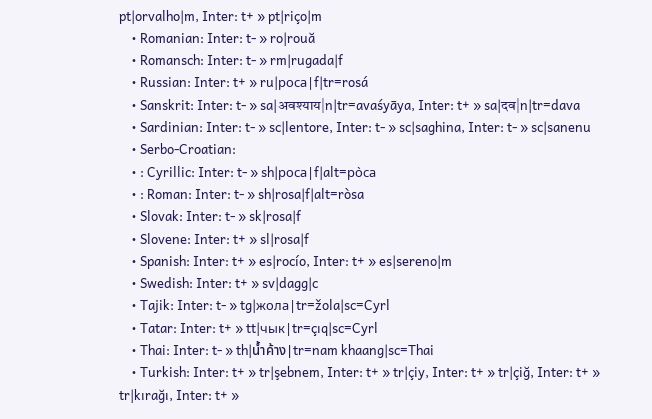pt|orvalho|m, Inter: t+ » pt|riço|m
    • Romanian: Inter: t- » ro|rouă
    • Romansch: Inter: t- » rm|rugada|f
    • Russian: Inter: t+ » ru|роса|f|tr=rosá
    • Sanskrit: Inter: t- » sa|अवश्याय|n|tr=avaśyāya, Inter: t+ » sa|दव|n|tr=dava
    • Sardinian: Inter: t- » sc|lentore, Inter: t- » sc|saghina, Inter: t- » sc|sanenu
    • Serbo-Croatian:
    • : Cyrillic: Inter: t- » sh|роса|f|alt=ро̀са
    • : Roman: Inter: t- » sh|rosa|f|alt=ròsa
    • Slovak: Inter: t- » sk|rosa|f
    • Slovene: Inter: t+ » sl|rosa|f
    • Spanish: Inter: t+ » es|rocío, Inter: t+ » es|sereno|m
    • Swedish: Inter: t+ » sv|dagg|c
    • Tajik: Inter: t- » tg|жола|tr=žola|sc=Cyrl
    • Tatar: Inter: t+ » tt|чык|tr=çıq|sc=Cyrl
    • Thai: Inter: t- » th|น้ำค้าง|tr=nam khaang|sc=Thai
    • Turkish: Inter: t+ » tr|şebnem, Inter: t+ » tr|çiy, Inter: t+ » tr|çiğ, Inter: t+ » tr|kırağı, Inter: t+ »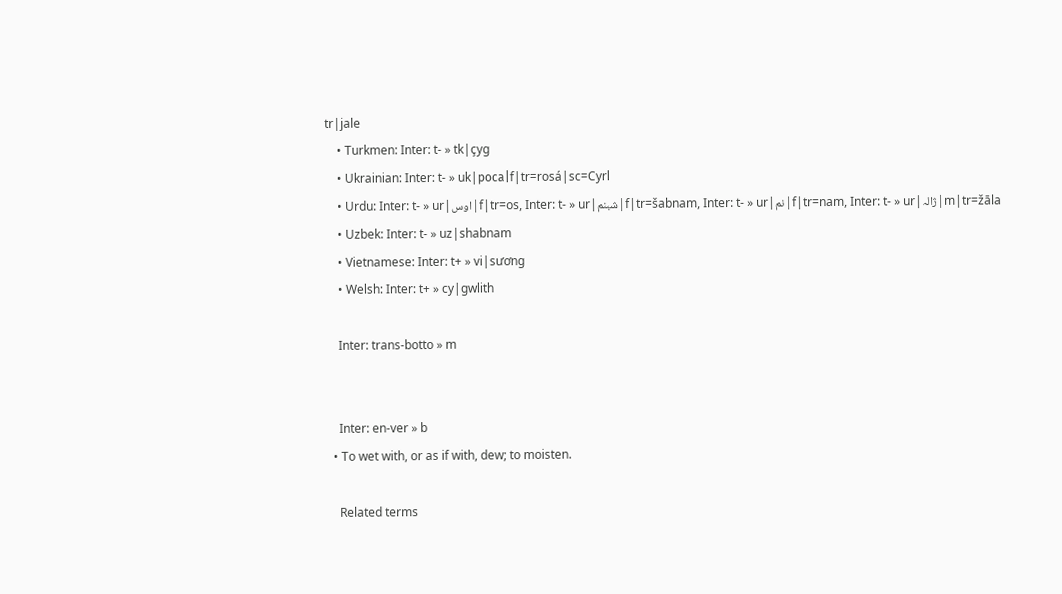tr|jale
    • Turkmen: Inter: t- » tk|çyg
    • Ukrainian: Inter: t- » uk|роса|f|tr=rosá|sc=Cyrl
    • Urdu: Inter: t- » ur|اوس|f|tr=os, Inter: t- » ur|شبنم|f|tr=šabnam, Inter: t- » ur|نم|f|tr=nam, Inter: t- » ur|ژالہ|m|tr=žāla
    • Uzbek: Inter: t- » uz|shabnam
    • Vietnamese: Inter: t+ » vi|sương
    • Welsh: Inter: t+ » cy|gwlith

    Inter: trans-botto » m


    Inter: en-ver » b
  • To wet with, or as if with, dew; to moisten.

    Related terms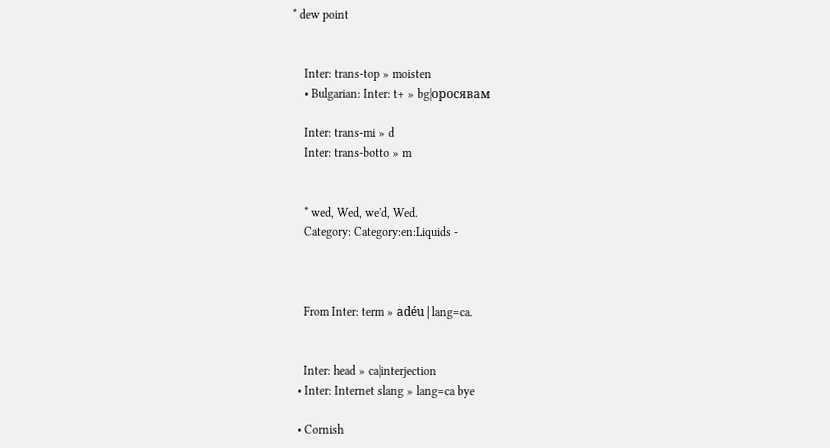* dew point


    Inter: trans-top » moisten
    • Bulgarian: Inter: t+ » bg|оросявам

    Inter: trans-mi » d
    Inter: trans-botto » m


    * wed, Wed, we'd, Wed.
    Category: Category:en:Liquids -



    From Inter: term » adéu|lang=ca.


    Inter: head » ca|interjection
  • Inter: Internet slang » lang=ca bye

  • Cornish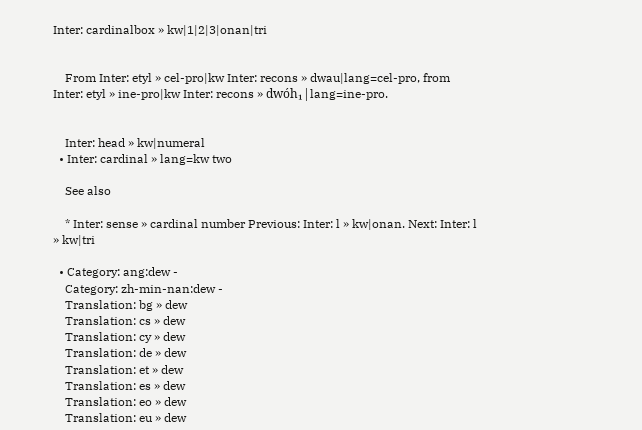Inter: cardinalbox » kw|1|2|3|onan|tri


    From Inter: etyl » cel-pro|kw Inter: recons » dwau|lang=cel-pro, from Inter: etyl » ine-pro|kw Inter: recons » dwóh₁|lang=ine-pro.


    Inter: head » kw|numeral
  • Inter: cardinal » lang=kw two

    See also

    * Inter: sense » cardinal number Previous: Inter: l » kw|onan. Next: Inter: l » kw|tri

  • Category: ang:dew -
    Category: zh-min-nan:dew -
    Translation: bg » dew
    Translation: cs » dew
    Translation: cy » dew
    Translation: de » dew
    Translation: et » dew
    Translation: es » dew
    Translation: eo » dew
    Translation: eu » dew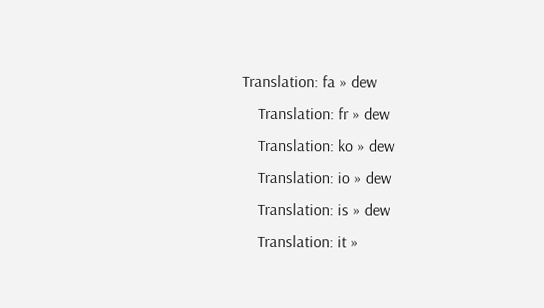Translation: fa » dew
    Translation: fr » dew
    Translation: ko » dew
    Translation: io » dew
    Translation: is » dew
    Translation: it »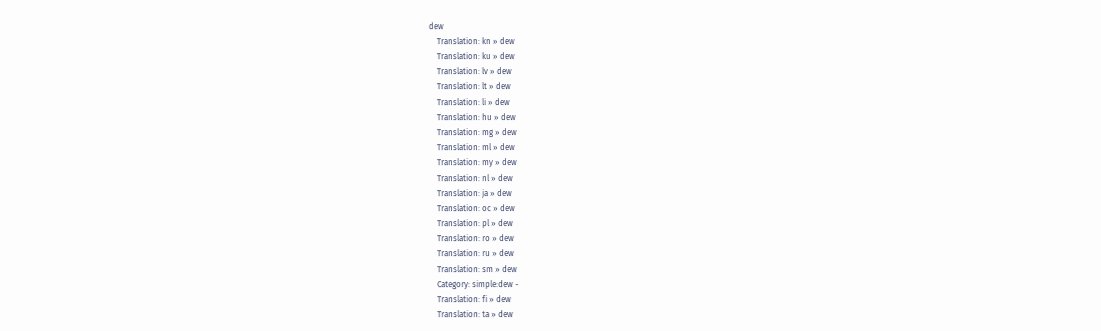dew
    Translation: kn » dew
    Translation: ku » dew
    Translation: lv » dew
    Translation: lt » dew
    Translation: li » dew
    Translation: hu » dew
    Translation: mg » dew
    Translation: ml » dew
    Translation: my » dew
    Translation: nl » dew
    Translation: ja » dew
    Translation: oc » dew
    Translation: pl » dew
    Translation: ro » dew
    Translation: ru » dew
    Translation: sm » dew
    Category: simple:dew -
    Translation: fi » dew
    Translation: ta » dew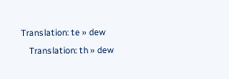Translation: te » dew
    Translation: th » dew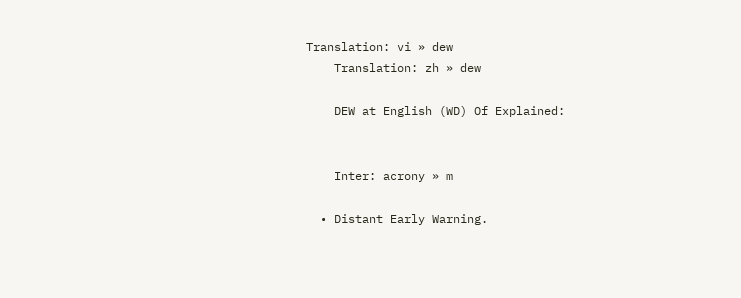Translation: vi » dew
    Translation: zh » dew

    DEW at English (WD) Of Explained:


    Inter: acrony » m

  • Distant Early Warning.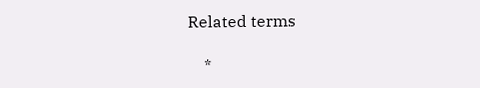Related terms

    *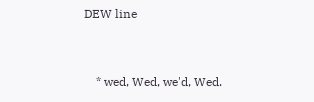DEW line


    * wed, Wed, we'd, Wed.